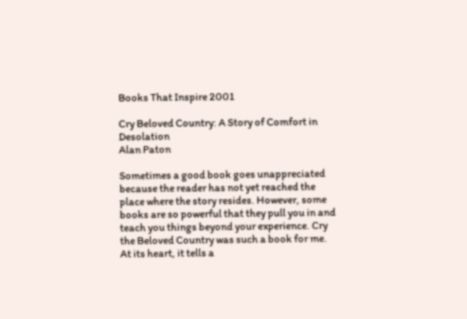Books That Inspire 2001

Cry Beloved Country: A Story of Comfort in Desolation
Alan Paton

Sometimes a good book goes unappreciated because the reader has not yet reached the place where the story resides. However, some books are so powerful that they pull you in and teach you things beyond your experience. Cry the Beloved Country was such a book for me. At its heart, it tells a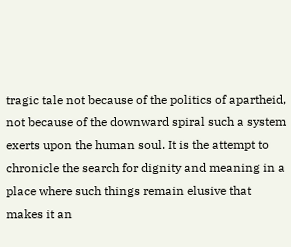tragic tale not because of the politics of apartheid, not because of the downward spiral such a system exerts upon the human soul. It is the attempt to chronicle the search for dignity and meaning in a place where such things remain elusive that makes it an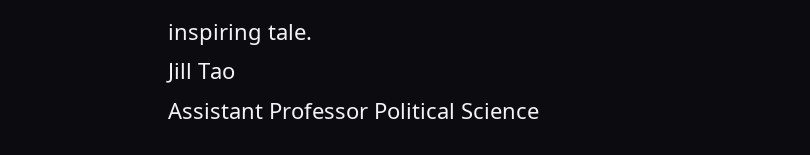inspiring tale.
Jill Tao
Assistant Professor Political Science